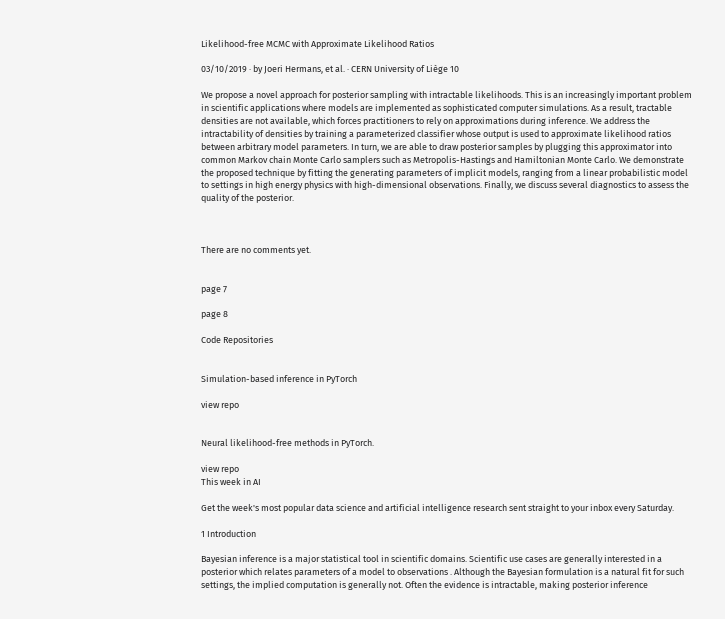Likelihood-free MCMC with Approximate Likelihood Ratios

03/10/2019 ∙ by Joeri Hermans, et al. ∙ CERN University of Liège 10

We propose a novel approach for posterior sampling with intractable likelihoods. This is an increasingly important problem in scientific applications where models are implemented as sophisticated computer simulations. As a result, tractable densities are not available, which forces practitioners to rely on approximations during inference. We address the intractability of densities by training a parameterized classifier whose output is used to approximate likelihood ratios between arbitrary model parameters. In turn, we are able to draw posterior samples by plugging this approximator into common Markov chain Monte Carlo samplers such as Metropolis-Hastings and Hamiltonian Monte Carlo. We demonstrate the proposed technique by fitting the generating parameters of implicit models, ranging from a linear probabilistic model to settings in high energy physics with high-dimensional observations. Finally, we discuss several diagnostics to assess the quality of the posterior.



There are no comments yet.


page 7

page 8

Code Repositories


Simulation-based inference in PyTorch

view repo


Neural likelihood-free methods in PyTorch.

view repo
This week in AI

Get the week's most popular data science and artificial intelligence research sent straight to your inbox every Saturday.

1 Introduction

Bayesian inference is a major statistical tool in scientific domains. Scientific use cases are generally interested in a posterior which relates parameters of a model to observations . Although the Bayesian formulation is a natural fit for such settings, the implied computation is generally not. Often the evidence is intractable, making posterior inference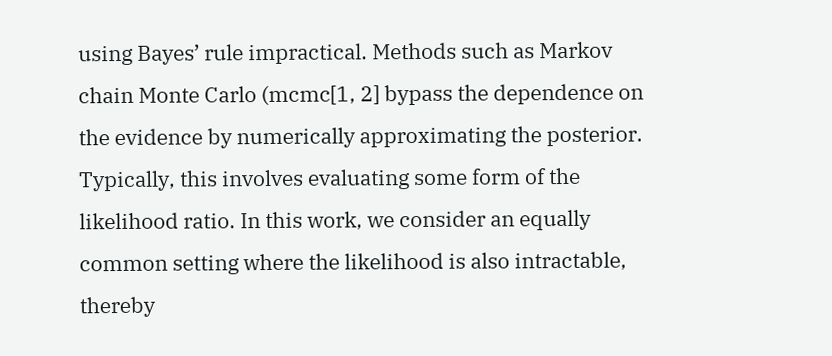using Bayes’ rule impractical. Methods such as Markov chain Monte Carlo (mcmc[1, 2] bypass the dependence on the evidence by numerically approximating the posterior. Typically, this involves evaluating some form of the likelihood ratio. In this work, we consider an equally common setting where the likelihood is also intractable, thereby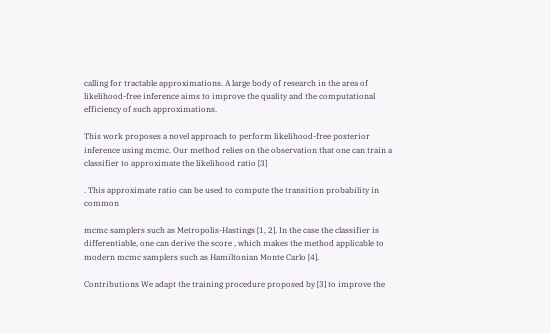calling for tractable approximations. A large body of research in the area of likelihood-free inference aims to improve the quality and the computational efficiency of such approximations.

This work proposes a novel approach to perform likelihood-free posterior inference using mcmc. Our method relies on the observation that one can train a classifier to approximate the likelihood ratio [3]

. This approximate ratio can be used to compute the transition probability in common

mcmc samplers such as Metropolis-Hastings [1, 2]. In the case the classifier is differentiable, one can derive the score , which makes the method applicable to modern mcmc samplers such as Hamiltonian Monte Carlo [4].

Contributions We adapt the training procedure proposed by [3] to improve the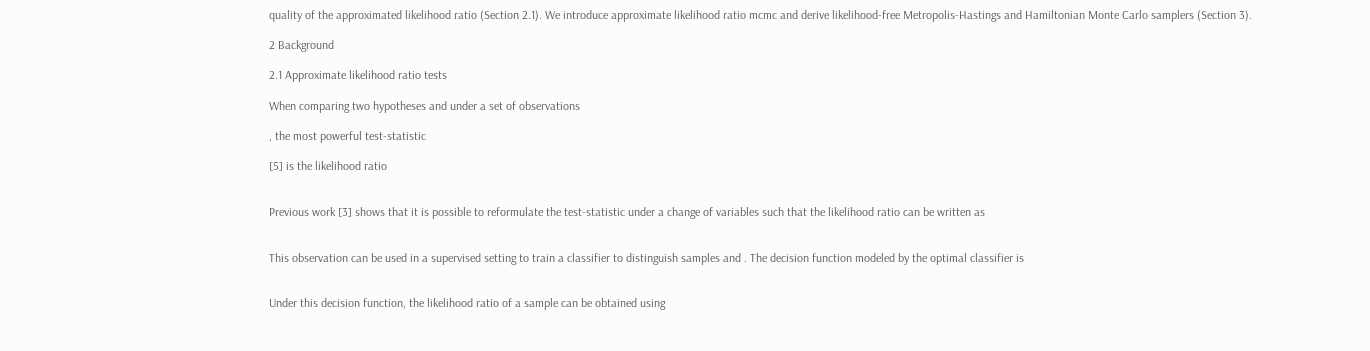quality of the approximated likelihood ratio (Section 2.1). We introduce approximate likelihood ratio mcmc and derive likelihood-free Metropolis-Hastings and Hamiltonian Monte Carlo samplers (Section 3).

2 Background

2.1 Approximate likelihood ratio tests

When comparing two hypotheses and under a set of observations

, the most powerful test-statistic

[5] is the likelihood ratio


Previous work [3] shows that it is possible to reformulate the test-statistic under a change of variables such that the likelihood ratio can be written as


This observation can be used in a supervised setting to train a classifier to distinguish samples and . The decision function modeled by the optimal classifier is


Under this decision function, the likelihood ratio of a sample can be obtained using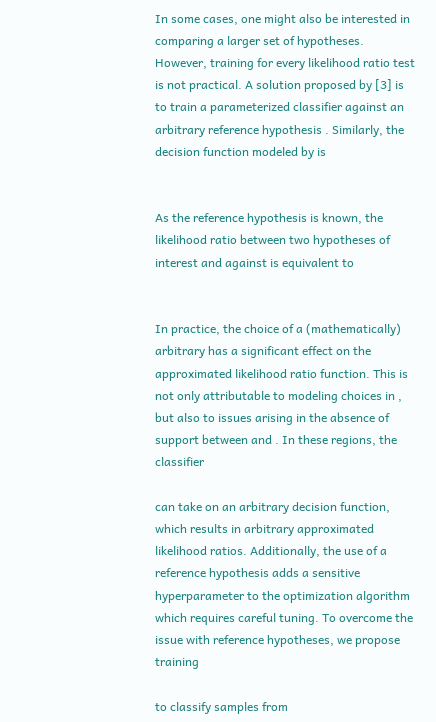In some cases, one might also be interested in comparing a larger set of hypotheses. However, training for every likelihood ratio test is not practical. A solution proposed by [3] is to train a parameterized classifier against an arbitrary reference hypothesis . Similarly, the decision function modeled by is


As the reference hypothesis is known, the likelihood ratio between two hypotheses of interest and against is equivalent to


In practice, the choice of a (mathematically) arbitrary has a significant effect on the approximated likelihood ratio function. This is not only attributable to modeling choices in , but also to issues arising in the absence of support between and . In these regions, the classifier

can take on an arbitrary decision function, which results in arbitrary approximated likelihood ratios. Additionally, the use of a reference hypothesis adds a sensitive hyperparameter to the optimization algorithm which requires careful tuning. To overcome the issue with reference hypotheses, we propose training

to classify samples from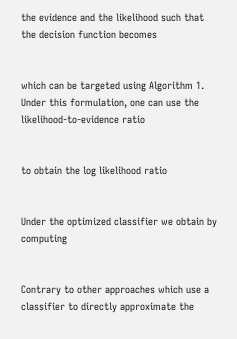the evidence and the likelihood such that the decision function becomes


which can be targeted using Algorithm 1. Under this formulation, one can use the likelihood-to-evidence ratio


to obtain the log likelihood ratio


Under the optimized classifier we obtain by computing


Contrary to other approaches which use a classifier to directly approximate the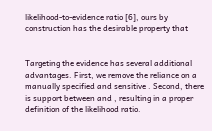likelihood-to-evidence ratio [6], ours by construction has the desirable property that


Targeting the evidence has several additional advantages. First, we remove the reliance on a manually specified and sensitive . Second, there is support between and , resulting in a proper definition of the likelihood ratio.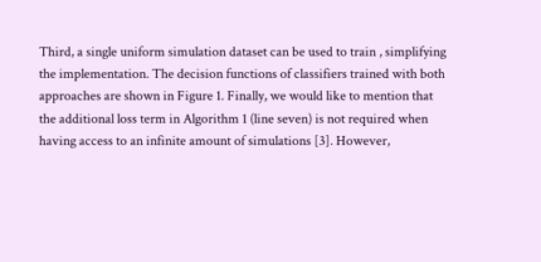Third, a single uniform simulation dataset can be used to train , simplifying the implementation. The decision functions of classifiers trained with both approaches are shown in Figure 1. Finally, we would like to mention that the additional loss term in Algorithm 1 (line seven) is not required when having access to an infinite amount of simulations [3]. However,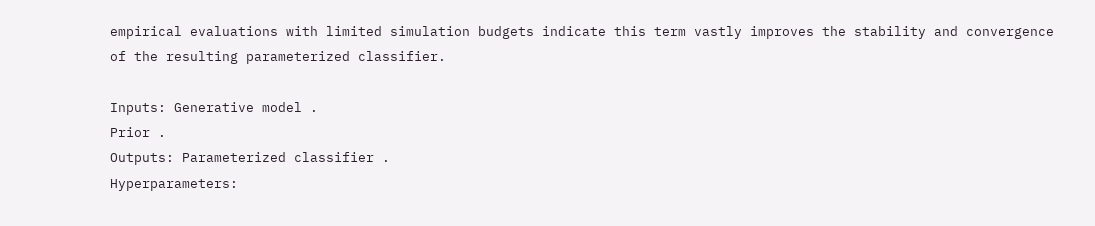empirical evaluations with limited simulation budgets indicate this term vastly improves the stability and convergence of the resulting parameterized classifier.

Inputs: Generative model .
Prior .
Outputs: Parameterized classifier .
Hyperparameters: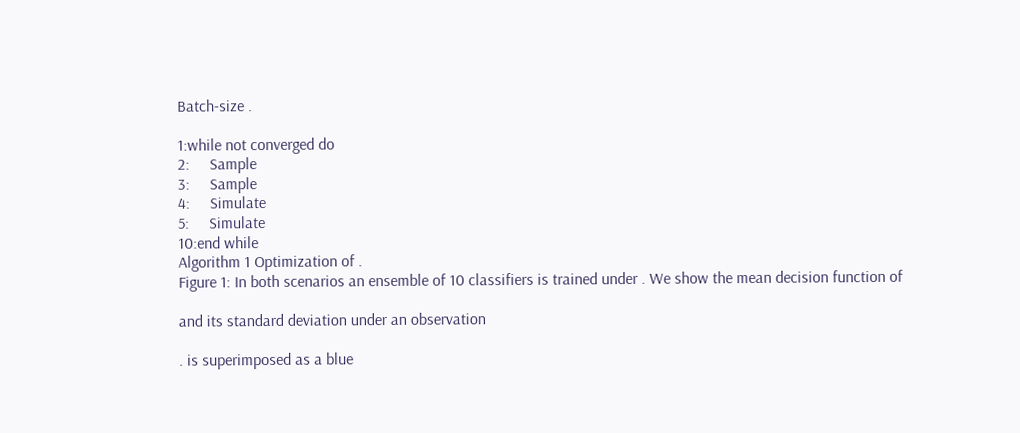Batch-size .

1:while not converged do
2:     Sample
3:     Sample
4:     Simulate
5:     Simulate
10:end while
Algorithm 1 Optimization of .
Figure 1: In both scenarios an ensemble of 10 classifiers is trained under . We show the mean decision function of

and its standard deviation under an observation

. is superimposed as a blue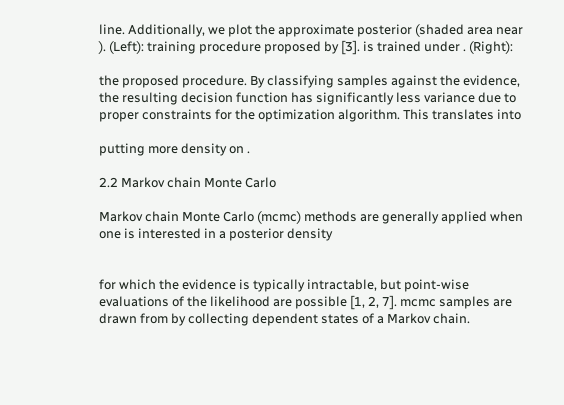line. Additionally, we plot the approximate posterior (shaded area near ). (Left): training procedure proposed by [3]. is trained under . (Right):

the proposed procedure. By classifying samples against the evidence, the resulting decision function has significantly less variance due to proper constraints for the optimization algorithm. This translates into

putting more density on .

2.2 Markov chain Monte Carlo

Markov chain Monte Carlo (mcmc) methods are generally applied when one is interested in a posterior density


for which the evidence is typically intractable, but point-wise evaluations of the likelihood are possible [1, 2, 7]. mcmc samples are drawn from by collecting dependent states of a Markov chain.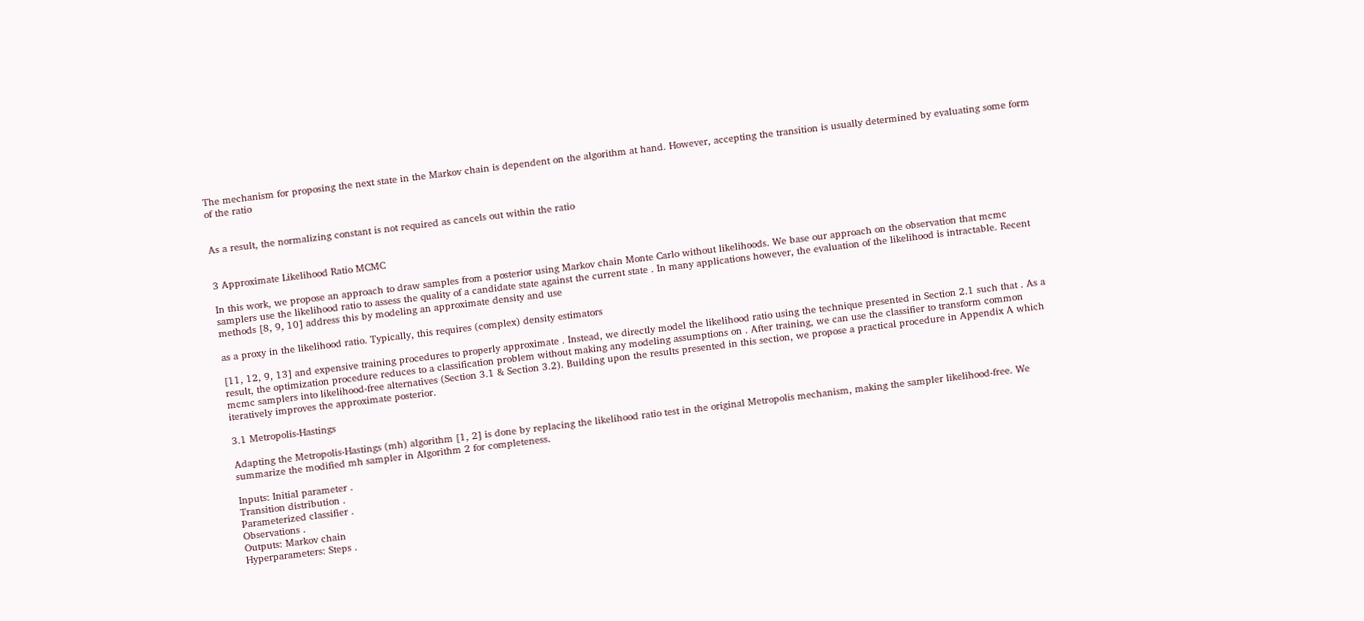The mechanism for proposing the next state in the Markov chain is dependent on the algorithm at hand. However, accepting the transition is usually determined by evaluating some form of the ratio


As a result, the normalizing constant is not required as cancels out within the ratio


3 Approximate Likelihood Ratio MCMC

In this work, we propose an approach to draw samples from a posterior using Markov chain Monte Carlo without likelihoods. We base our approach on the observation that mcmc samplers use the likelihood ratio to assess the quality of a candidate state against the current state . In many applications however, the evaluation of the likelihood is intractable. Recent methods [8, 9, 10] address this by modeling an approximate density and use

as a proxy in the likelihood ratio. Typically, this requires (complex) density estimators

[11, 12, 9, 13] and expensive training procedures to properly approximate . Instead, we directly model the likelihood ratio using the technique presented in Section 2.1 such that . As a result, the optimization procedure reduces to a classification problem without making any modeling assumptions on . After training, we can use the classifier to transform common mcmc samplers into likelihood-free alternatives (Section 3.1 & Section 3.2). Building upon the results presented in this section, we propose a practical procedure in Appendix A which iteratively improves the approximate posterior.

3.1 Metropolis-Hastings

Adapting the Metropolis-Hastings (mh) algorithm [1, 2] is done by replacing the likelihood ratio test in the original Metropolis mechanism, making the sampler likelihood-free. We summarize the modified mh sampler in Algorithm 2 for completeness.

Inputs: Initial parameter .
Transition distribution .
Parameterized classifier .
Observations .
Outputs: Markov chain
Hyperparameters: Steps .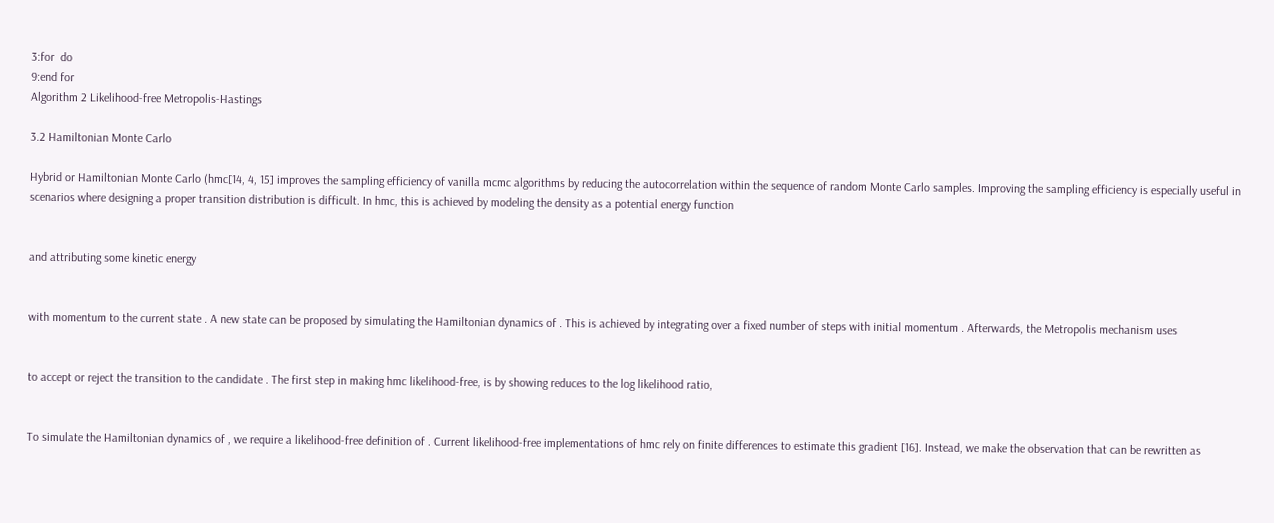3:for  do
9:end for
Algorithm 2 Likelihood-free Metropolis-Hastings

3.2 Hamiltonian Monte Carlo

Hybrid or Hamiltonian Monte Carlo (hmc[14, 4, 15] improves the sampling efficiency of vanilla mcmc algorithms by reducing the autocorrelation within the sequence of random Monte Carlo samples. Improving the sampling efficiency is especially useful in scenarios where designing a proper transition distribution is difficult. In hmc, this is achieved by modeling the density as a potential energy function


and attributing some kinetic energy


with momentum to the current state . A new state can be proposed by simulating the Hamiltonian dynamics of . This is achieved by integrating over a fixed number of steps with initial momentum . Afterwards, the Metropolis mechanism uses


to accept or reject the transition to the candidate . The first step in making hmc likelihood-free, is by showing reduces to the log likelihood ratio,


To simulate the Hamiltonian dynamics of , we require a likelihood-free definition of . Current likelihood-free implementations of hmc rely on finite differences to estimate this gradient [16]. Instead, we make the observation that can be rewritten as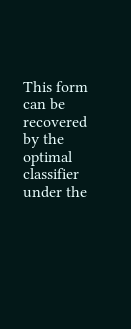This form can be recovered by the optimal classifier under the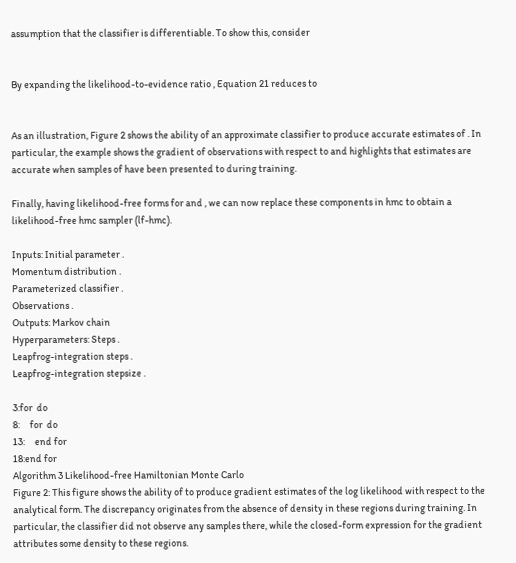assumption that the classifier is differentiable. To show this, consider


By expanding the likelihood-to-evidence ratio , Equation 21 reduces to


As an illustration, Figure 2 shows the ability of an approximate classifier to produce accurate estimates of . In particular, the example shows the gradient of observations with respect to and highlights that estimates are accurate when samples of have been presented to during training.

Finally, having likelihood-free forms for and , we can now replace these components in hmc to obtain a likelihood-free hmc sampler (lf-hmc).

Inputs: Initial parameter .
Momentum distribution .
Parameterized classifier .
Observations .
Outputs: Markov chain
Hyperparameters: Steps .
Leapfrog-integration steps .
Leapfrog-integration stepsize .

3:for  do
8:     for  do
13:     end for
18:end for
Algorithm 3 Likelihood-free Hamiltonian Monte Carlo
Figure 2: This figure shows the ability of to produce gradient estimates of the log likelihood with respect to the analytical form. The discrepancy originates from the absence of density in these regions during training. In particular, the classifier did not observe any samples there, while the closed-form expression for the gradient attributes some density to these regions.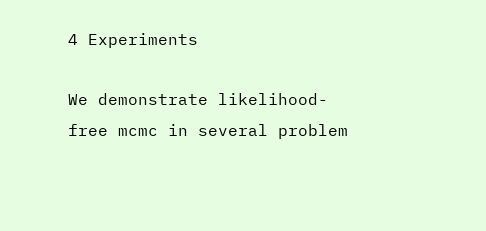4 Experiments

We demonstrate likelihood-free mcmc in several problem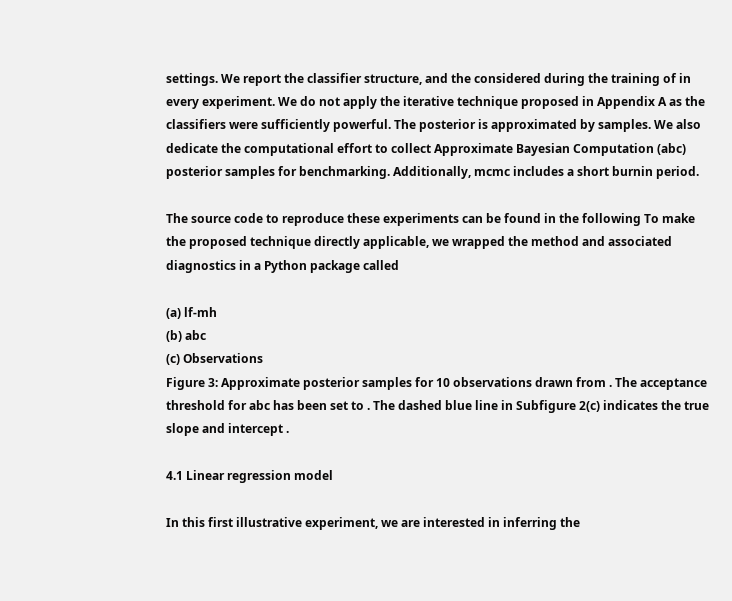settings. We report the classifier structure, and the considered during the training of in every experiment. We do not apply the iterative technique proposed in Appendix A as the classifiers were sufficiently powerful. The posterior is approximated by samples. We also dedicate the computational effort to collect Approximate Bayesian Computation (abc) posterior samples for benchmarking. Additionally, mcmc includes a short burnin period.

The source code to reproduce these experiments can be found in the following To make the proposed technique directly applicable, we wrapped the method and associated diagnostics in a Python package called

(a) lf-mh
(b) abc
(c) Observations
Figure 3: Approximate posterior samples for 10 observations drawn from . The acceptance threshold for abc has been set to . The dashed blue line in Subfigure 2(c) indicates the true slope and intercept .

4.1 Linear regression model

In this first illustrative experiment, we are interested in inferring the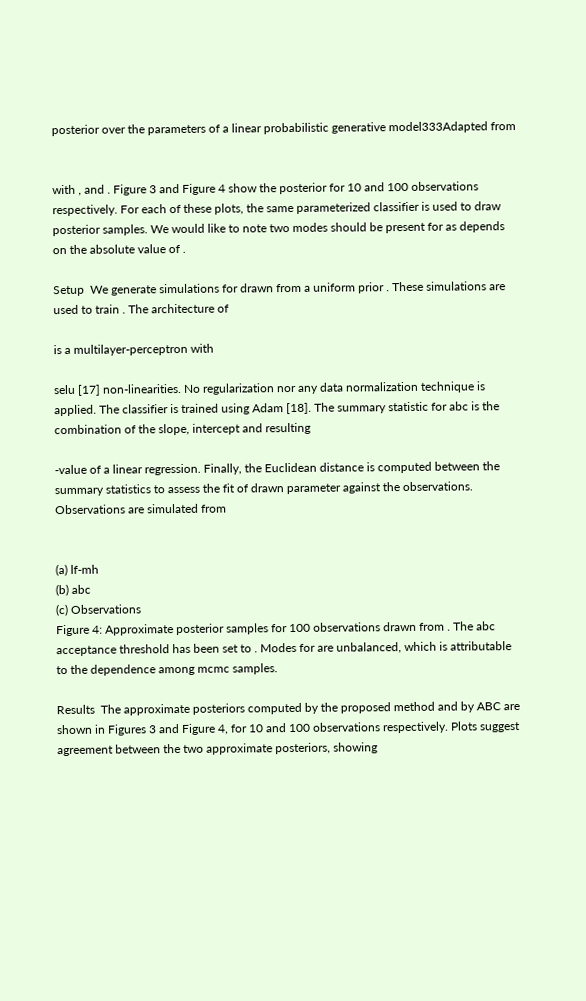posterior over the parameters of a linear probabilistic generative model333Adapted from


with , and . Figure 3 and Figure 4 show the posterior for 10 and 100 observations respectively. For each of these plots, the same parameterized classifier is used to draw posterior samples. We would like to note two modes should be present for as depends on the absolute value of .

Setup  We generate simulations for drawn from a uniform prior . These simulations are used to train . The architecture of

is a multilayer-perceptron with

selu [17] non-linearities. No regularization nor any data normalization technique is applied. The classifier is trained using Adam [18]. The summary statistic for abc is the combination of the slope, intercept and resulting

-value of a linear regression. Finally, the Euclidean distance is computed between the summary statistics to assess the fit of drawn parameter against the observations. Observations are simulated from


(a) lf-mh
(b) abc
(c) Observations
Figure 4: Approximate posterior samples for 100 observations drawn from . The abc acceptance threshold has been set to . Modes for are unbalanced, which is attributable to the dependence among mcmc samples.

Results  The approximate posteriors computed by the proposed method and by ABC are shown in Figures 3 and Figure 4, for 10 and 100 observations respectively. Plots suggest agreement between the two approximate posteriors, showing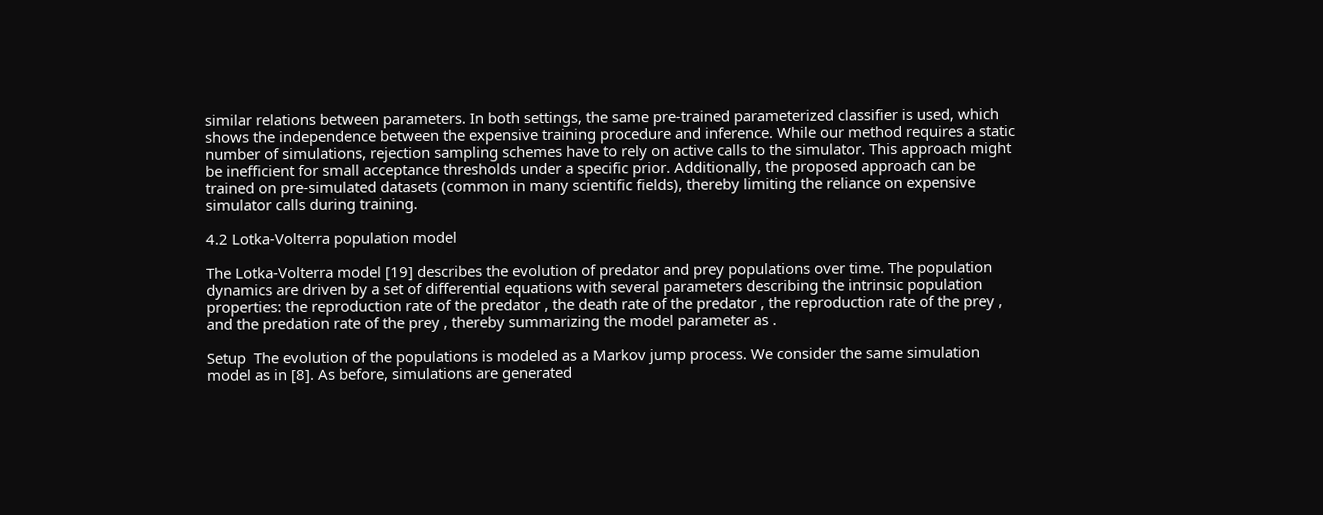similar relations between parameters. In both settings, the same pre-trained parameterized classifier is used, which shows the independence between the expensive training procedure and inference. While our method requires a static number of simulations, rejection sampling schemes have to rely on active calls to the simulator. This approach might be inefficient for small acceptance thresholds under a specific prior. Additionally, the proposed approach can be trained on pre-simulated datasets (common in many scientific fields), thereby limiting the reliance on expensive simulator calls during training.

4.2 Lotka-Volterra population model

The Lotka-Volterra model [19] describes the evolution of predator and prey populations over time. The population dynamics are driven by a set of differential equations with several parameters describing the intrinsic population properties: the reproduction rate of the predator , the death rate of the predator , the reproduction rate of the prey , and the predation rate of the prey , thereby summarizing the model parameter as .

Setup  The evolution of the populations is modeled as a Markov jump process. We consider the same simulation model as in [8]. As before, simulations are generated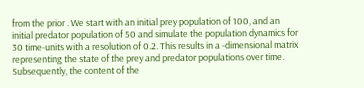from the prior . We start with an initial prey population of 100, and an initial predator population of 50 and simulate the population dynamics for 30 time-units with a resolution of 0.2. This results in a -dimensional matrix representing the state of the prey and predator populations over time. Subsequently, the content of the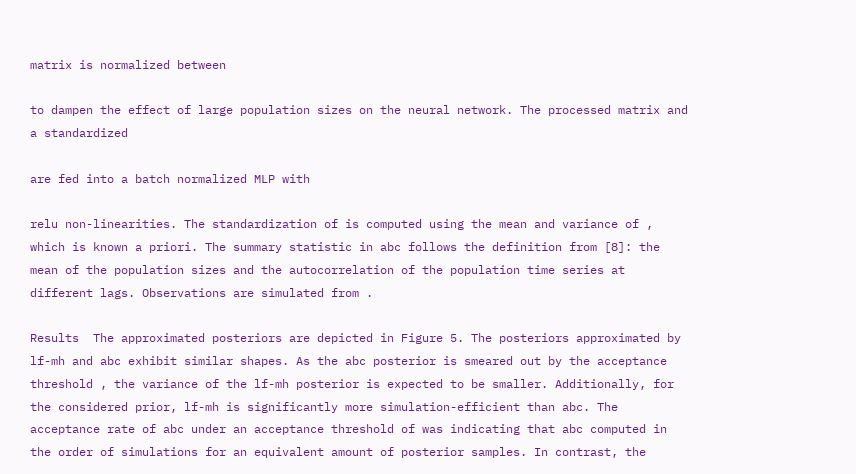matrix is normalized between

to dampen the effect of large population sizes on the neural network. The processed matrix and a standardized

are fed into a batch normalized MLP with

relu non-linearities. The standardization of is computed using the mean and variance of , which is known a priori. The summary statistic in abc follows the definition from [8]: the mean of the population sizes and the autocorrelation of the population time series at different lags. Observations are simulated from .

Results  The approximated posteriors are depicted in Figure 5. The posteriors approximated by lf-mh and abc exhibit similar shapes. As the abc posterior is smeared out by the acceptance threshold , the variance of the lf-mh posterior is expected to be smaller. Additionally, for the considered prior, lf-mh is significantly more simulation-efficient than abc. The acceptance rate of abc under an acceptance threshold of was indicating that abc computed in the order of simulations for an equivalent amount of posterior samples. In contrast, the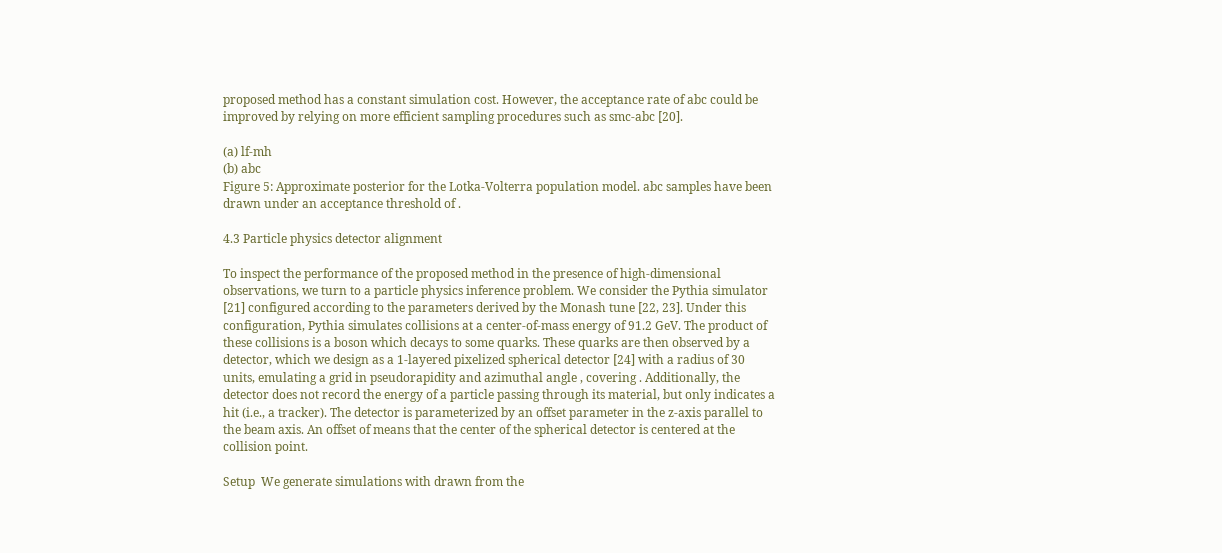proposed method has a constant simulation cost. However, the acceptance rate of abc could be improved by relying on more efficient sampling procedures such as smc-abc [20].

(a) lf-mh
(b) abc
Figure 5: Approximate posterior for the Lotka-Volterra population model. abc samples have been drawn under an acceptance threshold of .

4.3 Particle physics detector alignment

To inspect the performance of the proposed method in the presence of high-dimensional observations, we turn to a particle physics inference problem. We consider the Pythia simulator [21] configured according to the parameters derived by the Monash tune [22, 23]. Under this configuration, Pythia simulates collisions at a center-of-mass energy of 91.2 GeV. The product of these collisions is a boson which decays to some quarks. These quarks are then observed by a detector, which we design as a 1-layered pixelized spherical detector [24] with a radius of 30 units, emulating a grid in pseudorapidity and azimuthal angle , covering . Additionally, the detector does not record the energy of a particle passing through its material, but only indicates a hit (i.e., a tracker). The detector is parameterized by an offset parameter in the z-axis parallel to the beam axis. An offset of means that the center of the spherical detector is centered at the collision point.

Setup  We generate simulations with drawn from the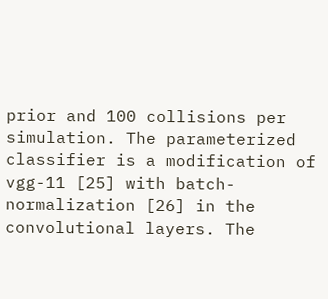prior and 100 collisions per simulation. The parameterized classifier is a modification of vgg-11 [25] with batch-normalization [26] in the convolutional layers. The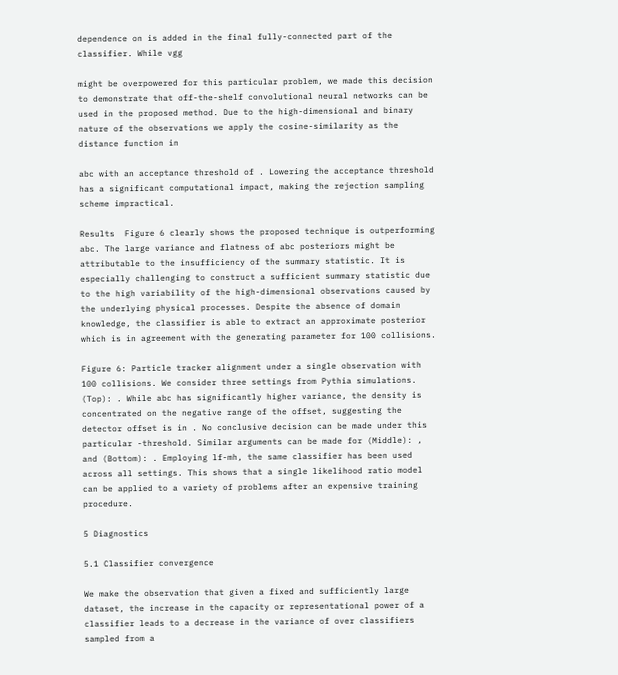dependence on is added in the final fully-connected part of the classifier. While vgg

might be overpowered for this particular problem, we made this decision to demonstrate that off-the-shelf convolutional neural networks can be used in the proposed method. Due to the high-dimensional and binary nature of the observations we apply the cosine-similarity as the distance function in

abc with an acceptance threshold of . Lowering the acceptance threshold has a significant computational impact, making the rejection sampling scheme impractical.

Results  Figure 6 clearly shows the proposed technique is outperforming abc. The large variance and flatness of abc posteriors might be attributable to the insufficiency of the summary statistic. It is especially challenging to construct a sufficient summary statistic due to the high variability of the high-dimensional observations caused by the underlying physical processes. Despite the absence of domain knowledge, the classifier is able to extract an approximate posterior which is in agreement with the generating parameter for 100 collisions.

Figure 6: Particle tracker alignment under a single observation with 100 collisions. We consider three settings from Pythia simulations. (Top): . While abc has significantly higher variance, the density is concentrated on the negative range of the offset, suggesting the detector offset is in . No conclusive decision can be made under this particular -threshold. Similar arguments can be made for (Middle): , and (Bottom): . Employing lf-mh, the same classifier has been used across all settings. This shows that a single likelihood ratio model can be applied to a variety of problems after an expensive training procedure.

5 Diagnostics

5.1 Classifier convergence

We make the observation that given a fixed and sufficiently large dataset, the increase in the capacity or representational power of a classifier leads to a decrease in the variance of over classifiers sampled from a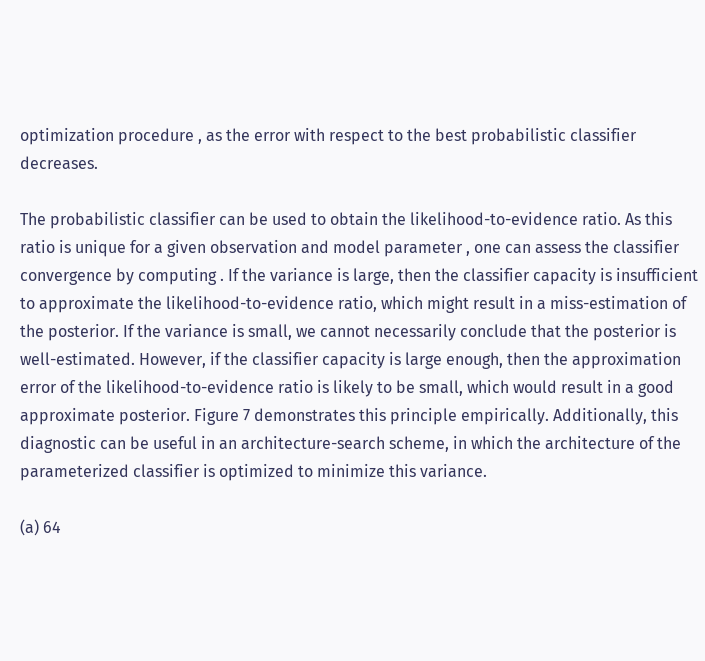optimization procedure , as the error with respect to the best probabilistic classifier decreases.

The probabilistic classifier can be used to obtain the likelihood-to-evidence ratio. As this ratio is unique for a given observation and model parameter , one can assess the classifier convergence by computing . If the variance is large, then the classifier capacity is insufficient to approximate the likelihood-to-evidence ratio, which might result in a miss-estimation of the posterior. If the variance is small, we cannot necessarily conclude that the posterior is well-estimated. However, if the classifier capacity is large enough, then the approximation error of the likelihood-to-evidence ratio is likely to be small, which would result in a good approximate posterior. Figure 7 demonstrates this principle empirically. Additionally, this diagnostic can be useful in an architecture-search scheme, in which the architecture of the parameterized classifier is optimized to minimize this variance.

(a) 64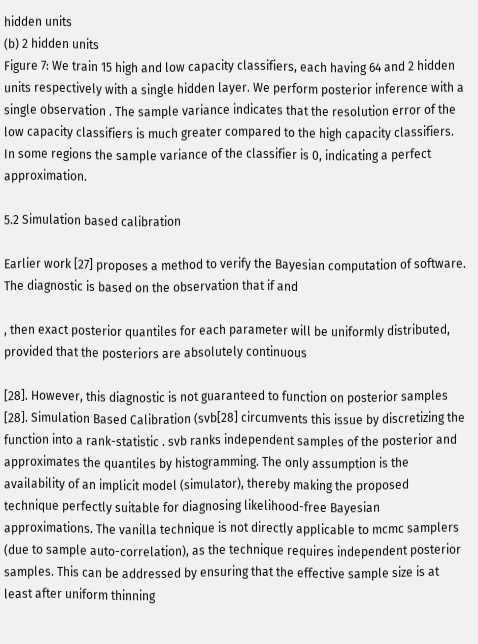hidden units
(b) 2 hidden units
Figure 7: We train 15 high and low capacity classifiers, each having 64 and 2 hidden units respectively with a single hidden layer. We perform posterior inference with a single observation . The sample variance indicates that the resolution error of the low capacity classifiers is much greater compared to the high capacity classifiers. In some regions the sample variance of the classifier is 0, indicating a perfect approximation.

5.2 Simulation based calibration

Earlier work [27] proposes a method to verify the Bayesian computation of software. The diagnostic is based on the observation that if and

, then exact posterior quantiles for each parameter will be uniformly distributed, provided that the posteriors are absolutely continuous

[28]. However, this diagnostic is not guaranteed to function on posterior samples [28]. Simulation Based Calibration (svb[28] circumvents this issue by discretizing the function into a rank-statistic . svb ranks independent samples of the posterior and approximates the quantiles by histogramming. The only assumption is the availability of an implicit model (simulator), thereby making the proposed technique perfectly suitable for diagnosing likelihood-free Bayesian approximations. The vanilla technique is not directly applicable to mcmc samplers (due to sample auto-correlation), as the technique requires independent posterior samples. This can be addressed by ensuring that the effective sample size is at least after uniform thinning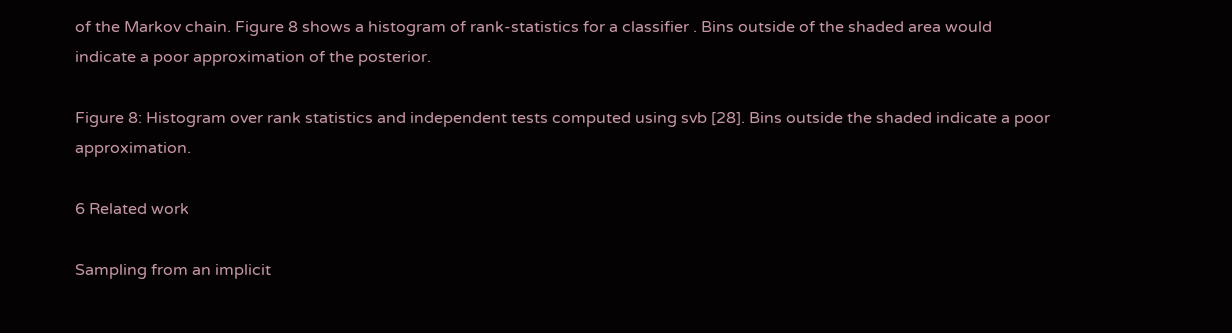of the Markov chain. Figure 8 shows a histogram of rank-statistics for a classifier . Bins outside of the shaded area would indicate a poor approximation of the posterior.

Figure 8: Histogram over rank statistics and independent tests computed using svb [28]. Bins outside the shaded indicate a poor approximation.

6 Related work

Sampling from an implicit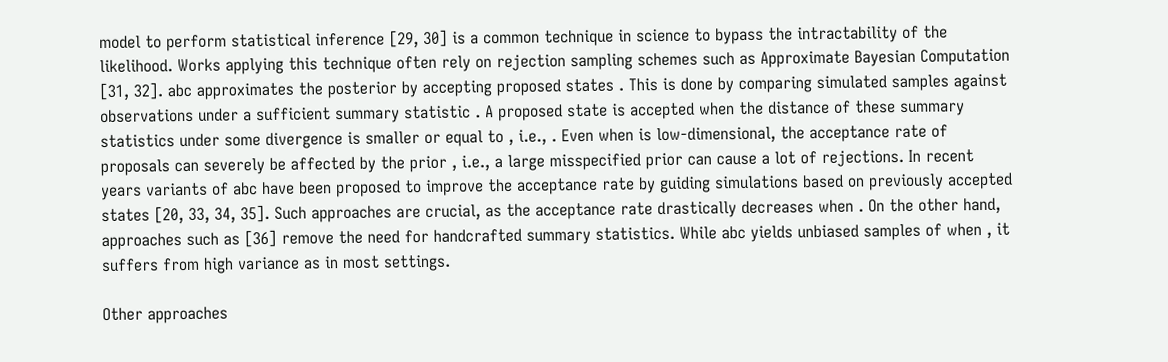model to perform statistical inference [29, 30] is a common technique in science to bypass the intractability of the likelihood. Works applying this technique often rely on rejection sampling schemes such as Approximate Bayesian Computation [31, 32]. abc approximates the posterior by accepting proposed states . This is done by comparing simulated samples against observations under a sufficient summary statistic . A proposed state is accepted when the distance of these summary statistics under some divergence is smaller or equal to , i.e., . Even when is low-dimensional, the acceptance rate of proposals can severely be affected by the prior , i.e., a large misspecified prior can cause a lot of rejections. In recent years variants of abc have been proposed to improve the acceptance rate by guiding simulations based on previously accepted states [20, 33, 34, 35]. Such approaches are crucial, as the acceptance rate drastically decreases when . On the other hand, approaches such as [36] remove the need for handcrafted summary statistics. While abc yields unbiased samples of when , it suffers from high variance as in most settings.

Other approaches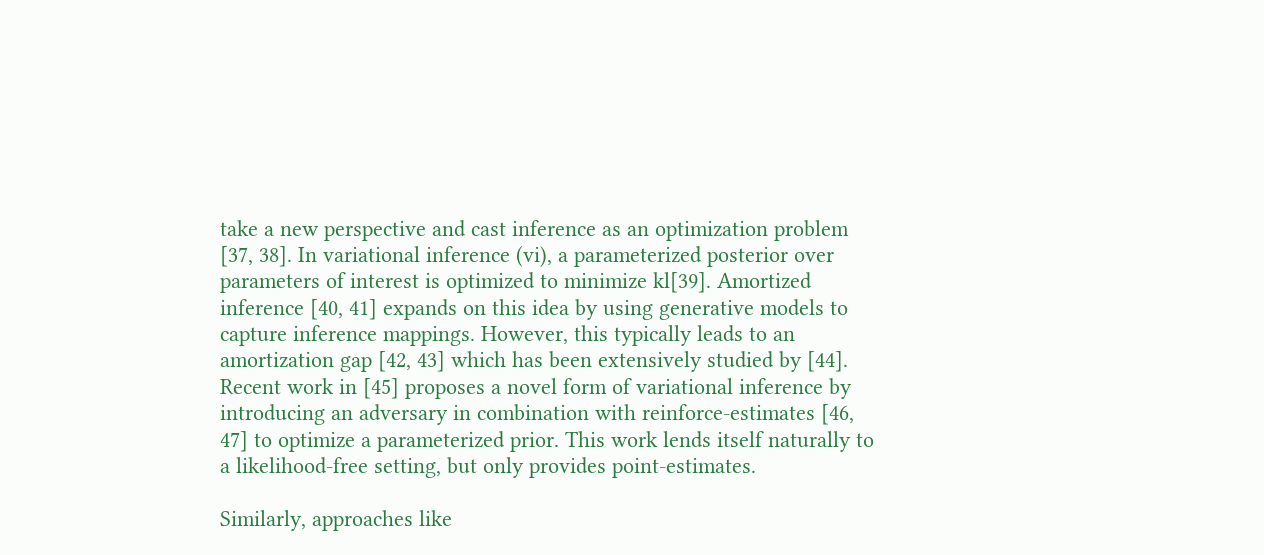take a new perspective and cast inference as an optimization problem [37, 38]. In variational inference (vi), a parameterized posterior over parameters of interest is optimized to minimize kl[39]. Amortized inference [40, 41] expands on this idea by using generative models to capture inference mappings. However, this typically leads to an amortization gap [42, 43] which has been extensively studied by [44]. Recent work in [45] proposes a novel form of variational inference by introducing an adversary in combination with reinforce-estimates [46, 47] to optimize a parameterized prior. This work lends itself naturally to a likelihood-free setting, but only provides point-estimates.

Similarly, approaches like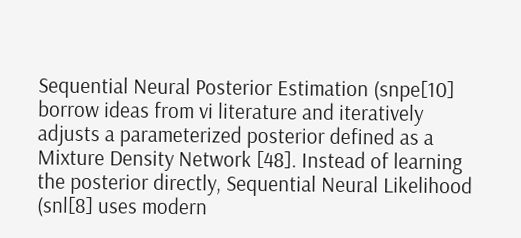Sequential Neural Posterior Estimation (snpe[10] borrow ideas from vi literature and iteratively adjusts a parameterized posterior defined as a Mixture Density Network [48]. Instead of learning the posterior directly, Sequential Neural Likelihood (snl[8] uses modern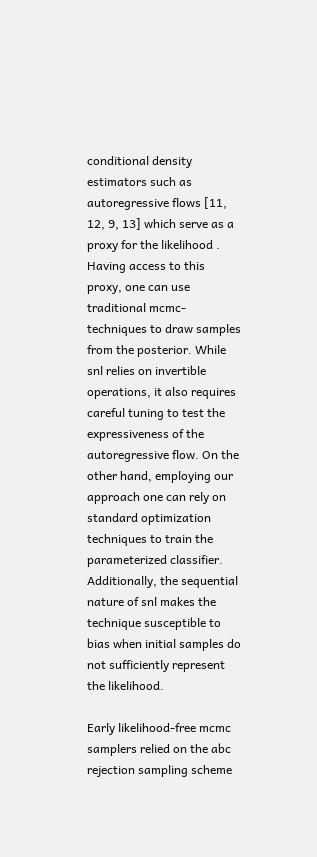conditional density estimators such as autoregressive flows [11, 12, 9, 13] which serve as a proxy for the likelihood . Having access to this proxy, one can use traditional mcmc-techniques to draw samples from the posterior. While snl relies on invertible operations, it also requires careful tuning to test the expressiveness of the autoregressive flow. On the other hand, employing our approach one can rely on standard optimization techniques to train the parameterized classifier. Additionally, the sequential nature of snl makes the technique susceptible to bias when initial samples do not sufficiently represent the likelihood.

Early likelihood-free mcmc samplers relied on the abc rejection sampling scheme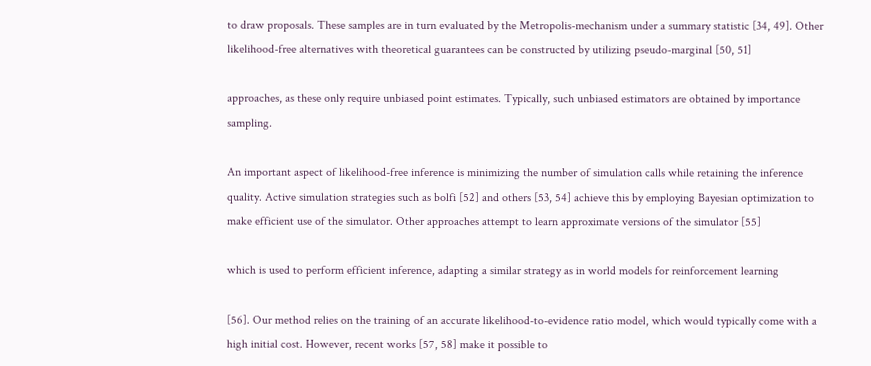to draw proposals. These samples are in turn evaluated by the Metropolis-mechanism under a summary statistic [34, 49]. Other likelihood-free alternatives with theoretical guarantees can be constructed by utilizing pseudo-marginal [50, 51]

approaches, as these only require unbiased point estimates. Typically, such unbiased estimators are obtained by importance sampling.

An important aspect of likelihood-free inference is minimizing the number of simulation calls while retaining the inference quality. Active simulation strategies such as bolfi [52] and others [53, 54] achieve this by employing Bayesian optimization to make efficient use of the simulator. Other approaches attempt to learn approximate versions of the simulator [55]

which is used to perform efficient inference, adapting a similar strategy as in world models for reinforcement learning

[56]. Our method relies on the training of an accurate likelihood-to-evidence ratio model, which would typically come with a high initial cost. However, recent works [57, 58] make it possible to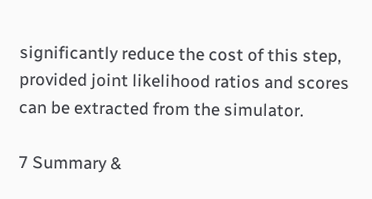significantly reduce the cost of this step, provided joint likelihood ratios and scores can be extracted from the simulator.

7 Summary &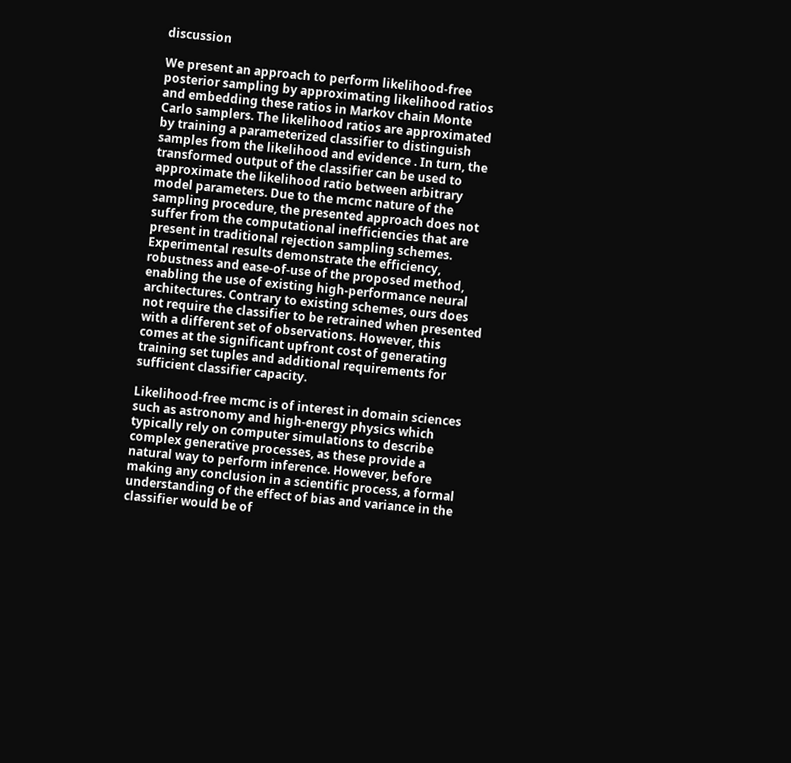discussion

We present an approach to perform likelihood-free posterior sampling by approximating likelihood ratios and embedding these ratios in Markov chain Monte Carlo samplers. The likelihood ratios are approximated by training a parameterized classifier to distinguish samples from the likelihood and evidence . In turn, the transformed output of the classifier can be used to approximate the likelihood ratio between arbitrary model parameters. Due to the mcmc nature of the sampling procedure, the presented approach does not suffer from the computational inefficiencies that are present in traditional rejection sampling schemes. Experimental results demonstrate the efficiency, robustness and ease-of-use of the proposed method, enabling the use of existing high-performance neural architectures. Contrary to existing schemes, ours does not require the classifier to be retrained when presented with a different set of observations. However, this comes at the significant upfront cost of generating training set tuples and additional requirements for sufficient classifier capacity.

Likelihood-free mcmc is of interest in domain sciences such as astronomy and high-energy physics which typically rely on computer simulations to describe complex generative processes, as these provide a natural way to perform inference. However, before making any conclusion in a scientific process, a formal understanding of the effect of bias and variance in the classifier would be of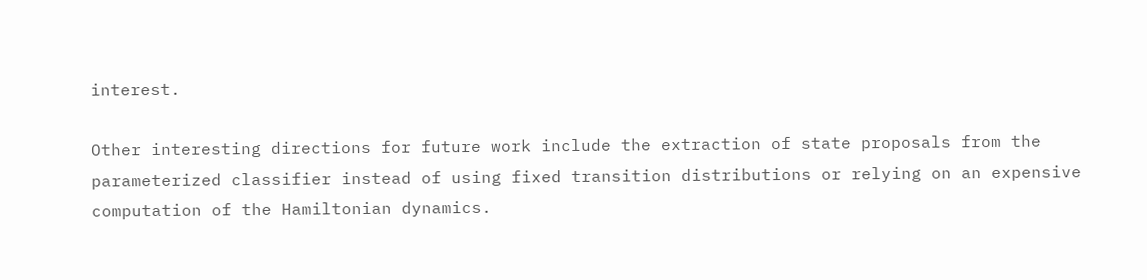interest.

Other interesting directions for future work include the extraction of state proposals from the parameterized classifier instead of using fixed transition distributions or relying on an expensive computation of the Hamiltonian dynamics.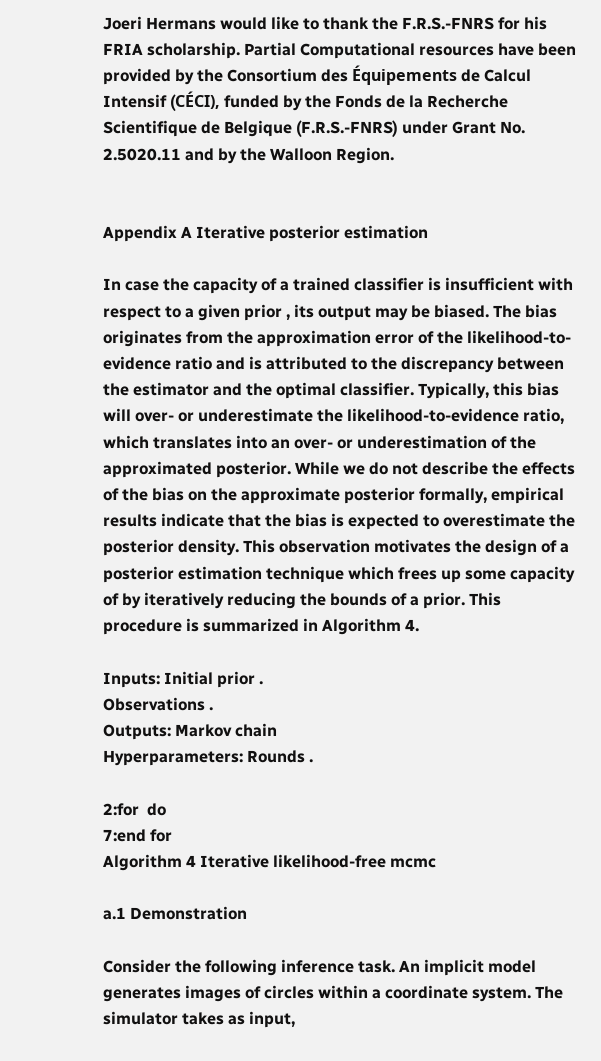Joeri Hermans would like to thank the F.R.S.-FNRS for his FRIA scholarship. Partial Computational resources have been provided by the Consortium des Équipements de Calcul Intensif (CÉCI), funded by the Fonds de la Recherche Scientifique de Belgique (F.R.S.-FNRS) under Grant No. 2.5020.11 and by the Walloon Region.


Appendix A Iterative posterior estimation

In case the capacity of a trained classifier is insufficient with respect to a given prior , its output may be biased. The bias originates from the approximation error of the likelihood-to-evidence ratio and is attributed to the discrepancy between the estimator and the optimal classifier. Typically, this bias will over- or underestimate the likelihood-to-evidence ratio, which translates into an over- or underestimation of the approximated posterior. While we do not describe the effects of the bias on the approximate posterior formally, empirical results indicate that the bias is expected to overestimate the posterior density. This observation motivates the design of a posterior estimation technique which frees up some capacity of by iteratively reducing the bounds of a prior. This procedure is summarized in Algorithm 4.

Inputs: Initial prior .
Observations .
Outputs: Markov chain
Hyperparameters: Rounds .

2:for  do
7:end for
Algorithm 4 Iterative likelihood-free mcmc

a.1 Demonstration

Consider the following inference task. An implicit model generates images of circles within a coordinate system. The simulator takes as input,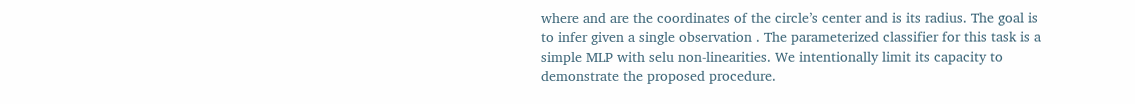where and are the coordinates of the circle’s center and is its radius. The goal is to infer given a single observation . The parameterized classifier for this task is a simple MLP with selu non-linearities. We intentionally limit its capacity to demonstrate the proposed procedure.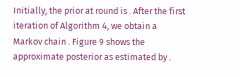Initially, the prior at round is . After the first iteration of Algorithm 4, we obtain a Markov chain . Figure 9 shows the approximate posterior as estimated by .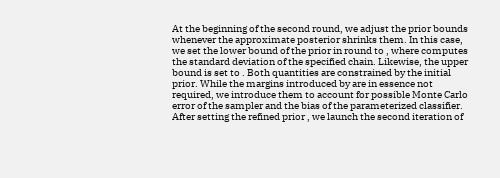At the beginning of the second round, we adjust the prior bounds whenever the approximate posterior shrinks them. In this case, we set the lower bound of the prior in round to , where computes the standard deviation of the specified chain. Likewise, the upper bound is set to . Both quantities are constrained by the initial prior. While the margins introduced by are in essence not required, we introduce them to account for possible Monte Carlo error of the sampler and the bias of the parameterized classifier. After setting the refined prior , we launch the second iteration of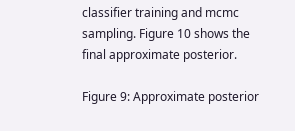classifier training and mcmc sampling. Figure 10 shows the final approximate posterior.

Figure 9: Approximate posterior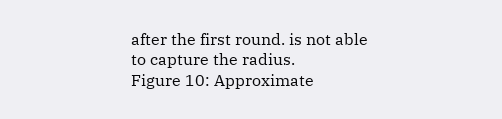after the first round. is not able to capture the radius.
Figure 10: Approximate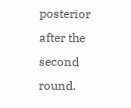posterior after the second round.